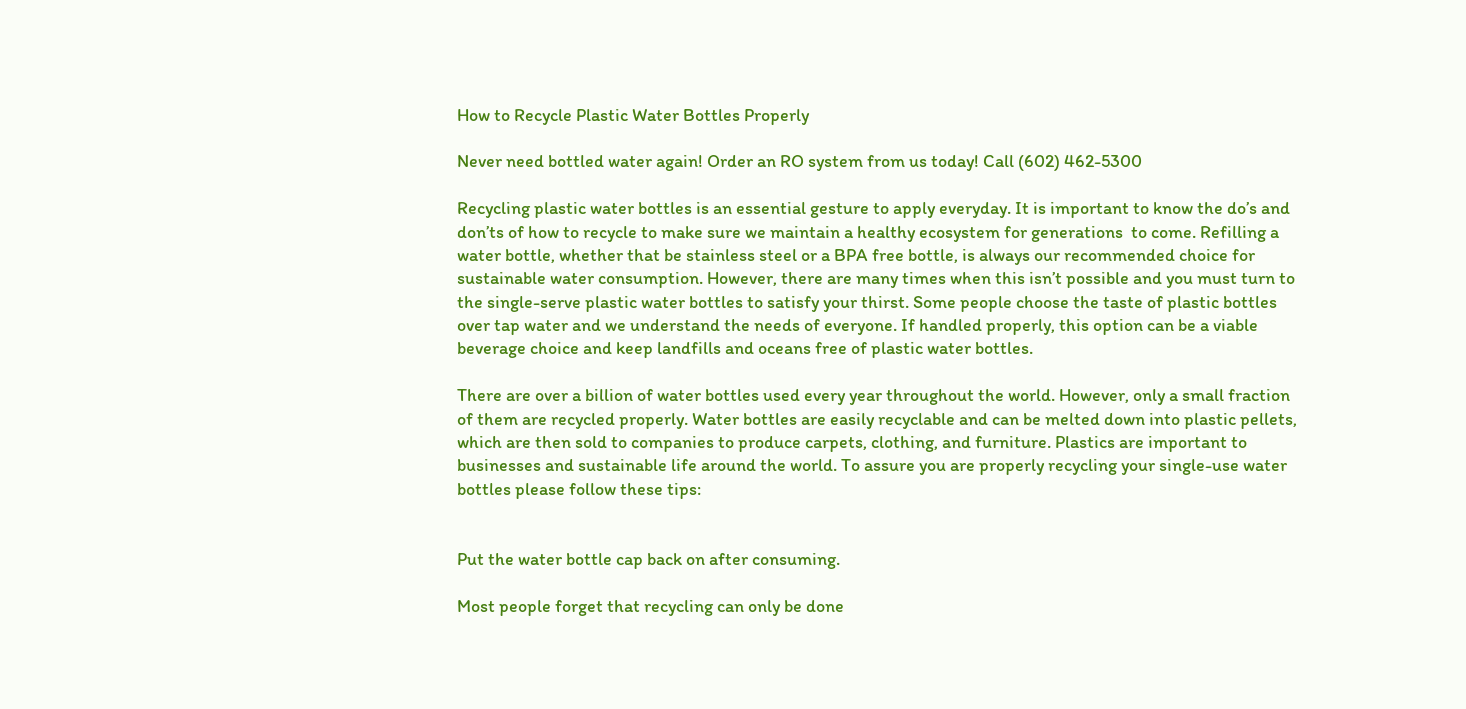How to Recycle Plastic Water Bottles Properly

Never need bottled water again! Order an RO system from us today! Call (602) 462-5300

Recycling plastic water bottles is an essential gesture to apply everyday. It is important to know the do’s and don’ts of how to recycle to make sure we maintain a healthy ecosystem for generations  to come. Refilling a water bottle, whether that be stainless steel or a BPA free bottle, is always our recommended choice for sustainable water consumption. However, there are many times when this isn’t possible and you must turn to the single-serve plastic water bottles to satisfy your thirst. Some people choose the taste of plastic bottles over tap water and we understand the needs of everyone. If handled properly, this option can be a viable beverage choice and keep landfills and oceans free of plastic water bottles.

There are over a billion of water bottles used every year throughout the world. However, only a small fraction of them are recycled properly. Water bottles are easily recyclable and can be melted down into plastic pellets, which are then sold to companies to produce carpets, clothing, and furniture. Plastics are important to businesses and sustainable life around the world. To assure you are properly recycling your single-use water bottles please follow these tips:


Put the water bottle cap back on after consuming.

Most people forget that recycling can only be done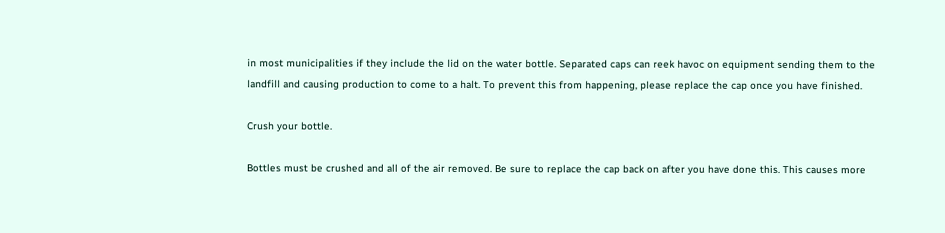in most municipalities if they include the lid on the water bottle. Separated caps can reek havoc on equipment sending them to the landfill and causing production to come to a halt. To prevent this from happening, please replace the cap once you have finished.

Crush your bottle.

Bottles must be crushed and all of the air removed. Be sure to replace the cap back on after you have done this. This causes more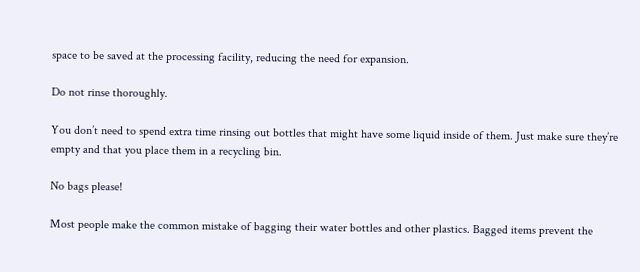space to be saved at the processing facility, reducing the need for expansion.

Do not rinse thoroughly.

You don’t need to spend extra time rinsing out bottles that might have some liquid inside of them. Just make sure they’re empty and that you place them in a recycling bin.

No bags please!

Most people make the common mistake of bagging their water bottles and other plastics. Bagged items prevent the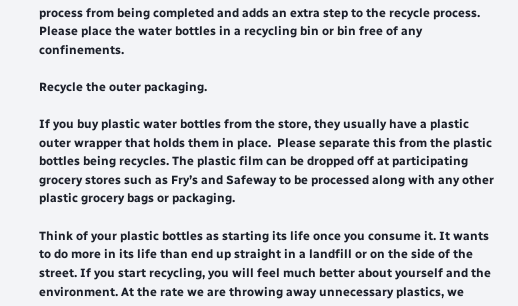process from being completed and adds an extra step to the recycle process. Please place the water bottles in a recycling bin or bin free of any confinements.

Recycle the outer packaging.

If you buy plastic water bottles from the store, they usually have a plastic outer wrapper that holds them in place.  Please separate this from the plastic bottles being recycles. The plastic film can be dropped off at participating grocery stores such as Fry’s and Safeway to be processed along with any other plastic grocery bags or packaging.

Think of your plastic bottles as starting its life once you consume it. It wants to do more in its life than end up straight in a landfill or on the side of the street. If you start recycling, you will feel much better about yourself and the environment. At the rate we are throwing away unnecessary plastics, we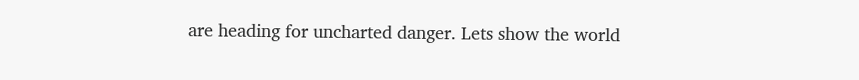are heading for uncharted danger. Lets show the world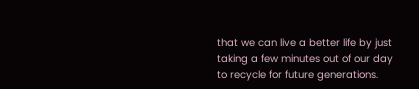that we can live a better life by just taking a few minutes out of our day to recycle for future generations.